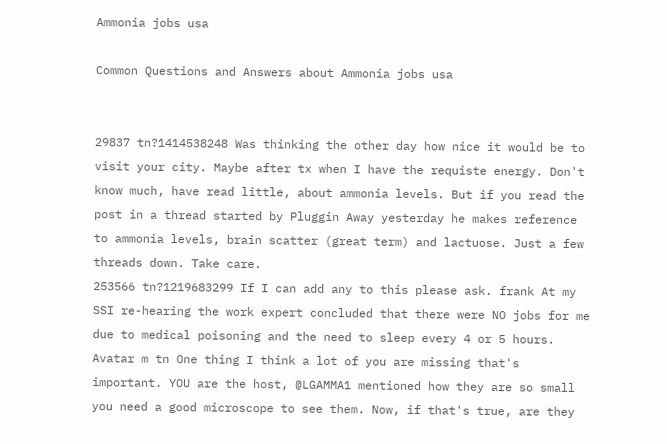Ammonia jobs usa

Common Questions and Answers about Ammonia jobs usa


29837 tn?1414538248 Was thinking the other day how nice it would be to visit your city. Maybe after tx when I have the requiste energy. Don't know much, have read little, about ammonia levels. But if you read the post in a thread started by Pluggin Away yesterday he makes reference to ammonia levels, brain scatter (great term) and lactuose. Just a few threads down. Take care.
253566 tn?1219683299 If I can add any to this please ask. frank At my SSI re-hearing the work expert concluded that there were NO jobs for me due to medical poisoning and the need to sleep every 4 or 5 hours.
Avatar m tn One thing I think a lot of you are missing that's important. YOU are the host, @LGAMMA1 mentioned how they are so small you need a good microscope to see them. Now, if that's true, are they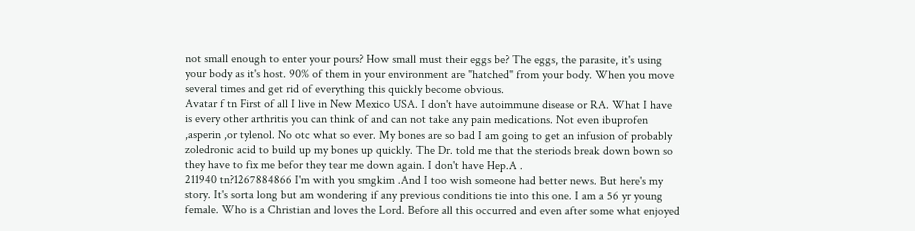not small enough to enter your pours? How small must their eggs be? The eggs, the parasite, it's using your body as it's host. 90% of them in your environment are "hatched" from your body. When you move several times and get rid of everything this quickly become obvious.
Avatar f tn First of all I live in New Mexico USA. I don't have autoimmune disease or RA. What I have is every other arthritis you can think of and can not take any pain medications. Not even ibuprofen ,asperin ,or tylenol. No otc what so ever. My bones are so bad I am going to get an infusion of probably zoledronic acid to build up my bones up quickly. The Dr. told me that the steriods break down bown so they have to fix me befor they tear me down again. I don't have Hep.A .
211940 tn?1267884866 I'm with you smgkim .And I too wish someone had better news. But here's my story. It's sorta long but am wondering if any previous conditions tie into this one. I am a 56 yr young female. Who is a Christian and loves the Lord. Before all this occurred and even after some what enjoyed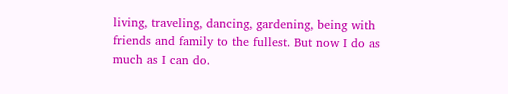living, traveling, dancing, gardening, being with friends and family to the fullest. But now I do as much as I can do.